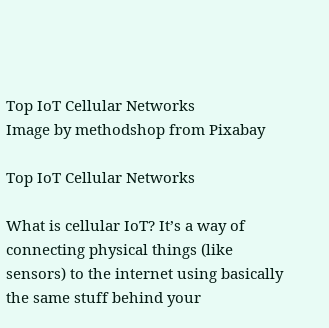Top IoT Cellular Networks
Image by methodshop from Pixabay

Top IoT Cellular Networks

What is cellular IoT? It’s a way of connecting physical things (like sensors) to the internet using basically the same stuff behind your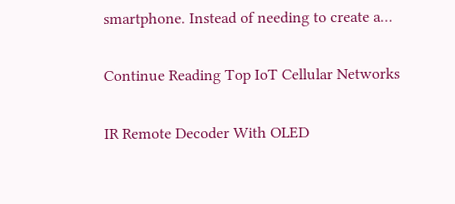smartphone. Instead of needing to create a…

Continue Reading Top IoT Cellular Networks

IR Remote Decoder With OLED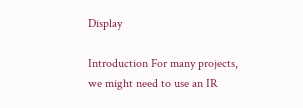Display

Introduction For many projects, we might need to use an IR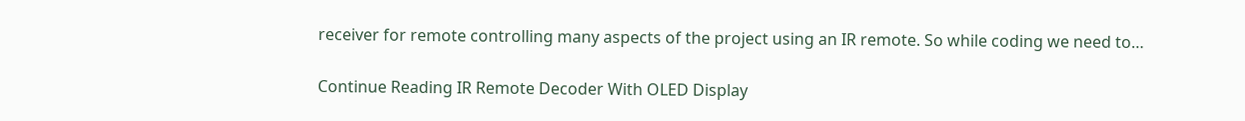receiver for remote controlling many aspects of the project using an IR remote. So while coding we need to…

Continue Reading IR Remote Decoder With OLED Display